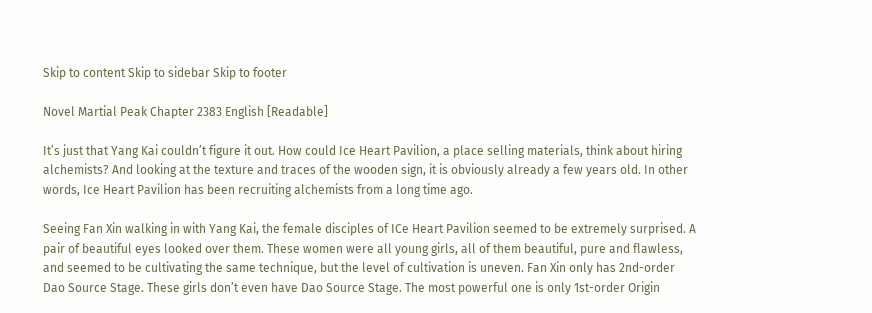Skip to content Skip to sidebar Skip to footer

Novel Martial Peak Chapter 2383 English [Readable]

It’s just that Yang Kai couldn’t figure it out. How could Ice Heart Pavilion, a place selling materials, think about hiring alchemists? And looking at the texture and traces of the wooden sign, it is obviously already a few years old. In other words, Ice Heart Pavilion has been recruiting alchemists from a long time ago.

Seeing Fan Xin walking in with Yang Kai, the female disciples of ICe Heart Pavilion seemed to be extremely surprised. A pair of beautiful eyes looked over them. These women were all young girls, all of them beautiful, pure and flawless, and seemed to be cultivating the same technique, but the level of cultivation is uneven. Fan Xin only has 2nd-order Dao Source Stage. These girls don’t even have Dao Source Stage. The most powerful one is only 1st-order Origin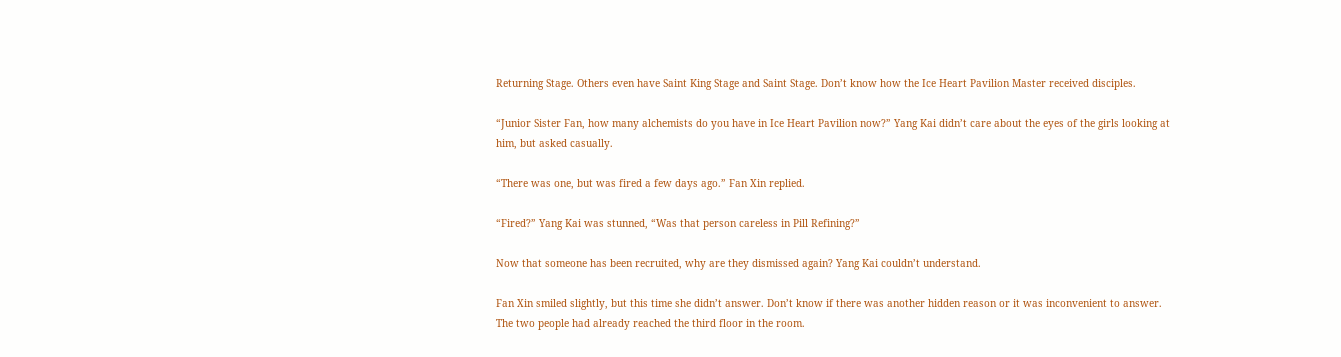Returning Stage. Others even have Saint King Stage and Saint Stage. Don’t know how the Ice Heart Pavilion Master received disciples.

“Junior Sister Fan, how many alchemists do you have in Ice Heart Pavilion now?” Yang Kai didn’t care about the eyes of the girls looking at him, but asked casually.

“There was one, but was fired a few days ago.” Fan Xin replied.

“Fired?” Yang Kai was stunned, “Was that person careless in Pill Refining?”

Now that someone has been recruited, why are they dismissed again? Yang Kai couldn’t understand.

Fan Xin smiled slightly, but this time she didn’t answer. Don’t know if there was another hidden reason or it was inconvenient to answer. The two people had already reached the third floor in the room.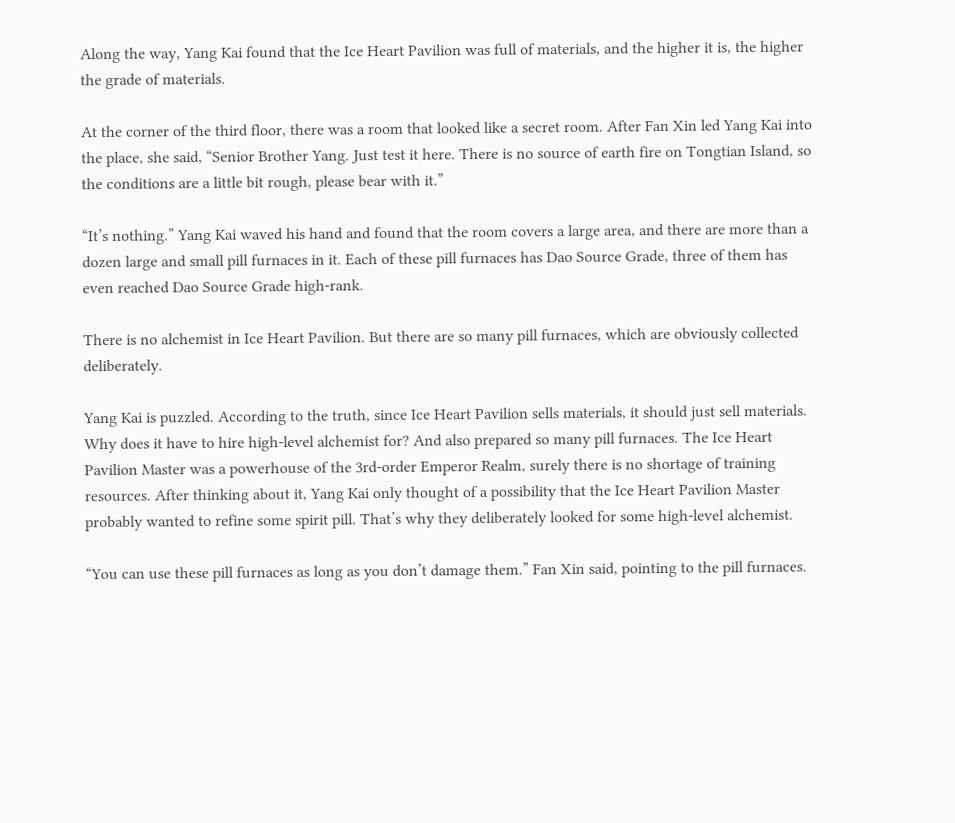Along the way, Yang Kai found that the Ice Heart Pavilion was full of materials, and the higher it is, the higher the grade of materials.

At the corner of the third floor, there was a room that looked like a secret room. After Fan Xin led Yang Kai into the place, she said, “Senior Brother Yang. Just test it here. There is no source of earth fire on Tongtian Island, so the conditions are a little bit rough, please bear with it.”

“It’s nothing.” Yang Kai waved his hand and found that the room covers a large area, and there are more than a dozen large and small pill furnaces in it. Each of these pill furnaces has Dao Source Grade, three of them has even reached Dao Source Grade high-rank.

There is no alchemist in Ice Heart Pavilion. But there are so many pill furnaces, which are obviously collected deliberately.

Yang Kai is puzzled. According to the truth, since Ice Heart Pavilion sells materials, it should just sell materials. Why does it have to hire high-level alchemist for? And also prepared so many pill furnaces. The Ice Heart Pavilion Master was a powerhouse of the 3rd-order Emperor Realm, surely there is no shortage of training resources. After thinking about it, Yang Kai only thought of a possibility that the Ice Heart Pavilion Master probably wanted to refine some spirit pill. That’s why they deliberately looked for some high-level alchemist.

“You can use these pill furnaces as long as you don’t damage them.” Fan Xin said, pointing to the pill furnaces.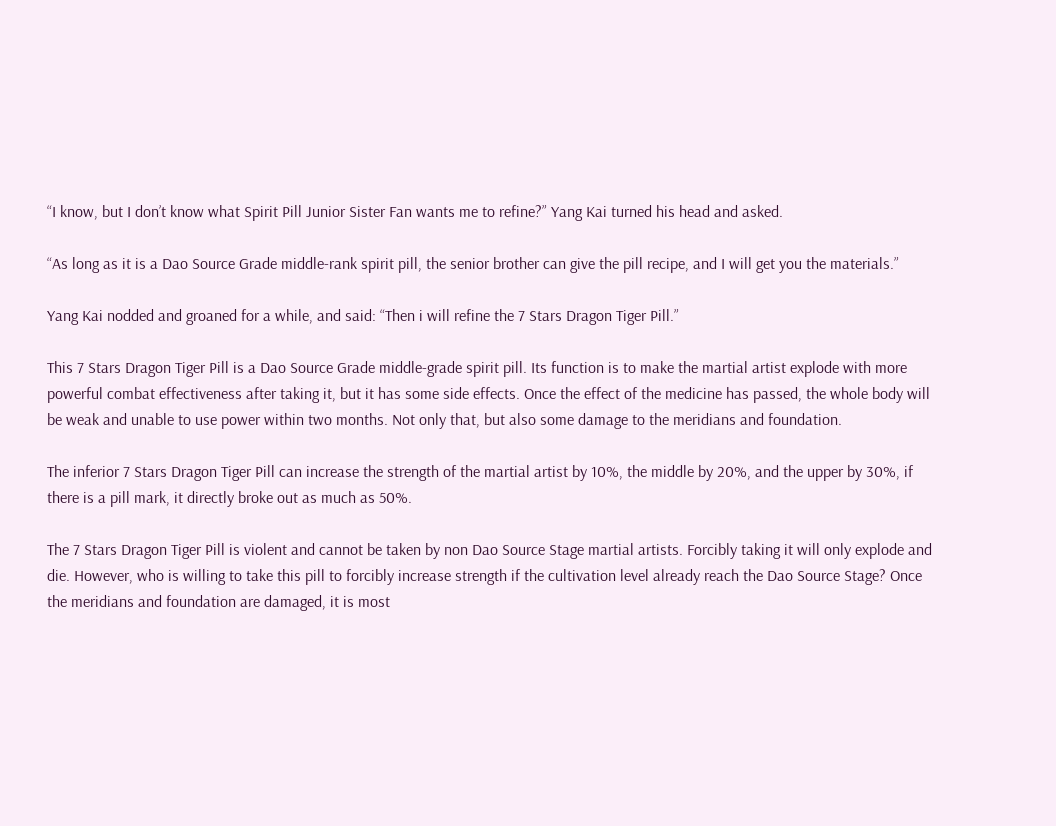“I know, but I don’t know what Spirit Pill Junior Sister Fan wants me to refine?” Yang Kai turned his head and asked.

“As long as it is a Dao Source Grade middle-rank spirit pill, the senior brother can give the pill recipe, and I will get you the materials.”

Yang Kai nodded and groaned for a while, and said: “Then i will refine the 7 Stars Dragon Tiger Pill.”

This 7 Stars Dragon Tiger Pill is a Dao Source Grade middle-grade spirit pill. Its function is to make the martial artist explode with more powerful combat effectiveness after taking it, but it has some side effects. Once the effect of the medicine has passed, the whole body will be weak and unable to use power within two months. Not only that, but also some damage to the meridians and foundation.

The inferior 7 Stars Dragon Tiger Pill can increase the strength of the martial artist by 10%, the middle by 20%, and the upper by 30%, if there is a pill mark, it directly broke out as much as 50%.

The 7 Stars Dragon Tiger Pill is violent and cannot be taken by non Dao Source Stage martial artists. Forcibly taking it will only explode and die. However, who is willing to take this pill to forcibly increase strength if the cultivation level already reach the Dao Source Stage? Once the meridians and foundation are damaged, it is most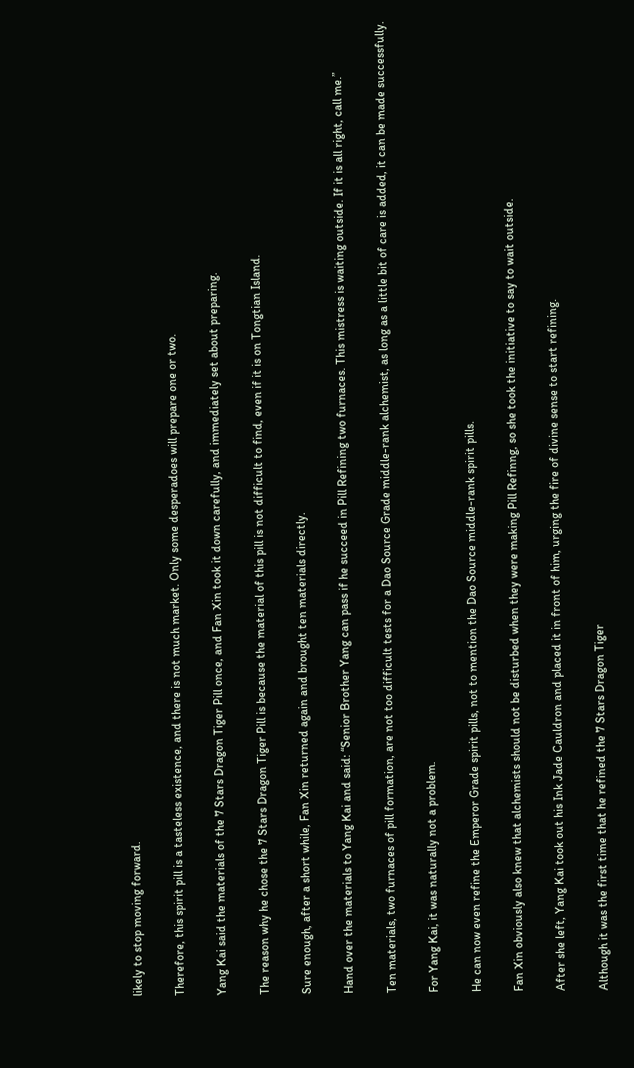likely to stop moving forward.

Therefore, this spirit pill is a tasteless existence, and there is not much market. Only some desperadoes will prepare one or two.

Yang Kai said the materials of the 7 Stars Dragon Tiger Pill once, and Fan Xin took it down carefully, and immediately set about preparing.

The reason why he chose the 7 Stars Dragon Tiger Pill is because the material of this pill is not difficult to find, even if it is on Tongtian Island.

Sure enough, after a short while, Fan Xin returned again and brought ten materials directly.

Hand over the materials to Yang Kai and said: “Senior Brother Yang can pass if he succeed in Pill Refining two furnaces. This mistress is waiting outside. If it is all right, call me.”

Ten materials, two furnaces of pill formation, are not too difficult tests for a Dao Source Grade middle-rank alchemist, as long as a little bit of care is added, it can be made successfully.

For Yang Kai, it was naturally not a problem.

He can now even refine the Emperor Grade spirit pills, not to mention the Dao Source middle-rank spirit pills.

Fan Xin obviously also knew that alchemists should not be disturbed when they were making Pill Refinng, so she took the initiative to say to wait outside.

After she left, Yang Kai took out his Ink Jade Cauldron and placed it in front of him, urging the fire of divine sense to start refining.

Although it was the first time that he refined the 7 Stars Dragon Tiger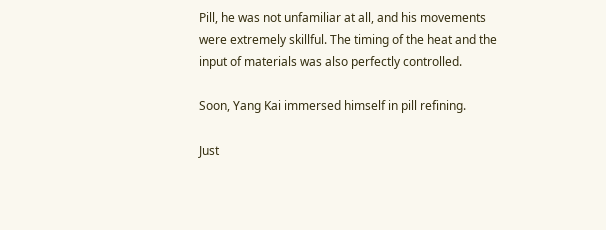Pill, he was not unfamiliar at all, and his movements were extremely skillful. The timing of the heat and the input of materials was also perfectly controlled.

Soon, Yang Kai immersed himself in pill refining.

Just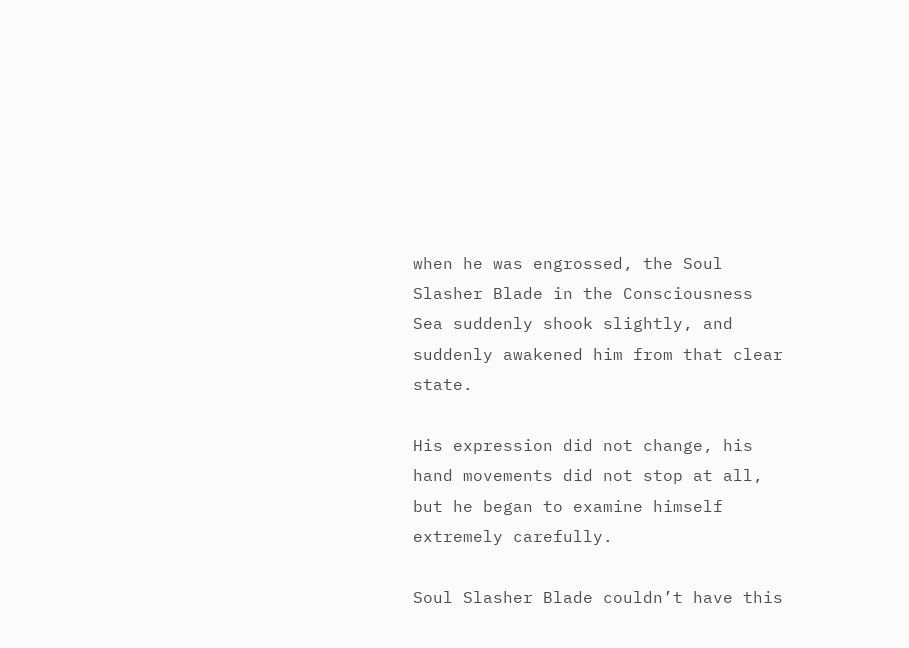when he was engrossed, the Soul Slasher Blade in the Consciousness Sea suddenly shook slightly, and suddenly awakened him from that clear state.

His expression did not change, his hand movements did not stop at all, but he began to examine himself extremely carefully.

Soul Slasher Blade couldn’t have this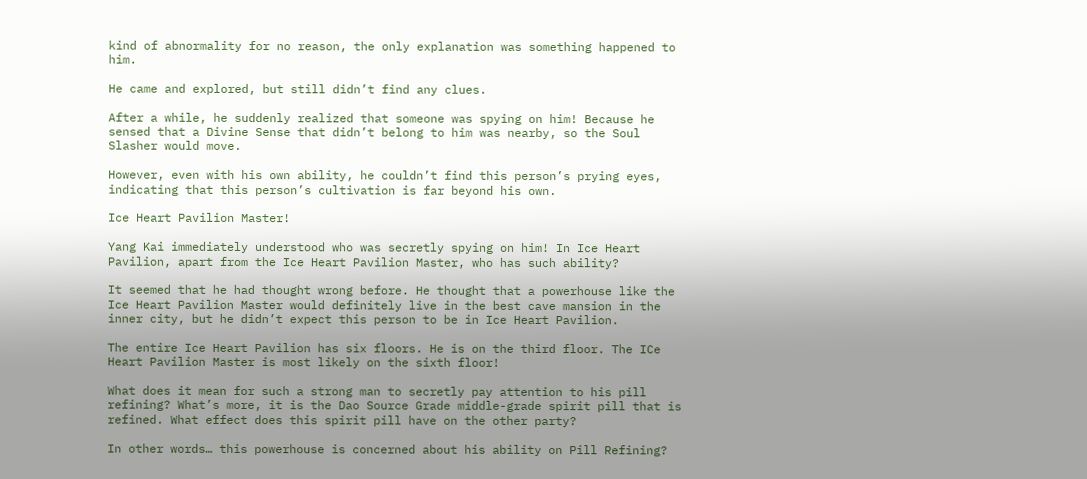kind of abnormality for no reason, the only explanation was something happened to him.

He came and explored, but still didn’t find any clues.

After a while, he suddenly realized that someone was spying on him! Because he sensed that a Divine Sense that didn’t belong to him was nearby, so the Soul Slasher would move.

However, even with his own ability, he couldn’t find this person’s prying eyes, indicating that this person’s cultivation is far beyond his own.

Ice Heart Pavilion Master!

Yang Kai immediately understood who was secretly spying on him! In Ice Heart Pavilion, apart from the Ice Heart Pavilion Master, who has such ability?

It seemed that he had thought wrong before. He thought that a powerhouse like the Ice Heart Pavilion Master would definitely live in the best cave mansion in the inner city, but he didn’t expect this person to be in Ice Heart Pavilion.

The entire Ice Heart Pavilion has six floors. He is on the third floor. The ICe Heart Pavilion Master is most likely on the sixth floor!

What does it mean for such a strong man to secretly pay attention to his pill refining? What’s more, it is the Dao Source Grade middle-grade spirit pill that is refined. What effect does this spirit pill have on the other party?

In other words… this powerhouse is concerned about his ability on Pill Refining?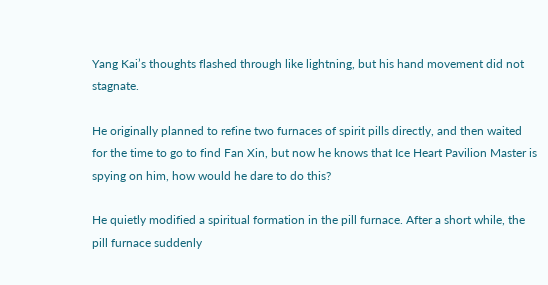Yang Kai’s thoughts flashed through like lightning, but his hand movement did not stagnate.

He originally planned to refine two furnaces of spirit pills directly, and then waited for the time to go to find Fan Xin, but now he knows that Ice Heart Pavilion Master is spying on him, how would he dare to do this?

He quietly modified a spiritual formation in the pill furnace. After a short while, the pill furnace suddenly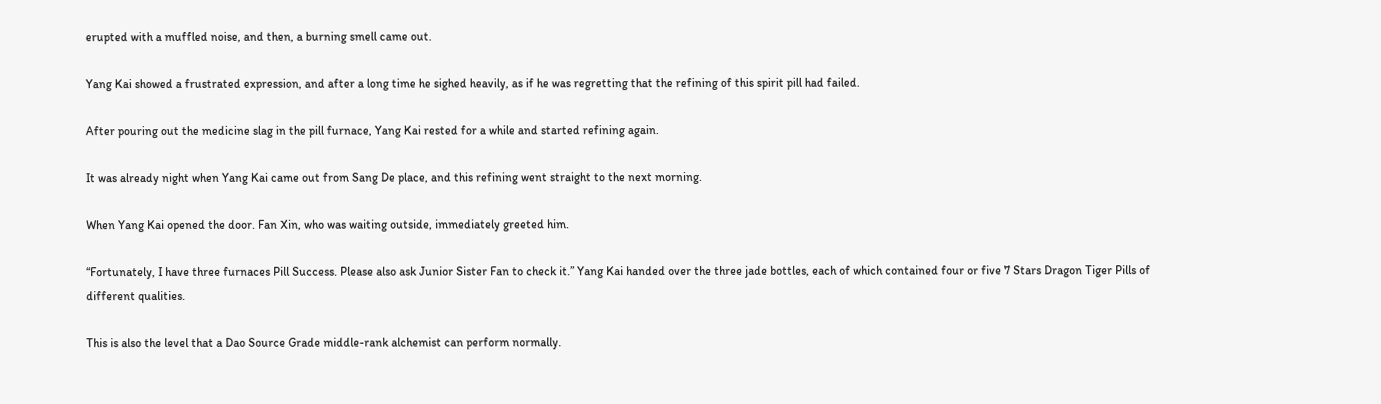erupted with a muffled noise, and then, a burning smell came out.

Yang Kai showed a frustrated expression, and after a long time he sighed heavily, as if he was regretting that the refining of this spirit pill had failed.

After pouring out the medicine slag in the pill furnace, Yang Kai rested for a while and started refining again.

It was already night when Yang Kai came out from Sang De place, and this refining went straight to the next morning.

When Yang Kai opened the door. Fan Xin, who was waiting outside, immediately greeted him.

“Fortunately, I have three furnaces Pill Success. Please also ask Junior Sister Fan to check it.” Yang Kai handed over the three jade bottles, each of which contained four or five 7 Stars Dragon Tiger Pills of different qualities.

This is also the level that a Dao Source Grade middle-rank alchemist can perform normally.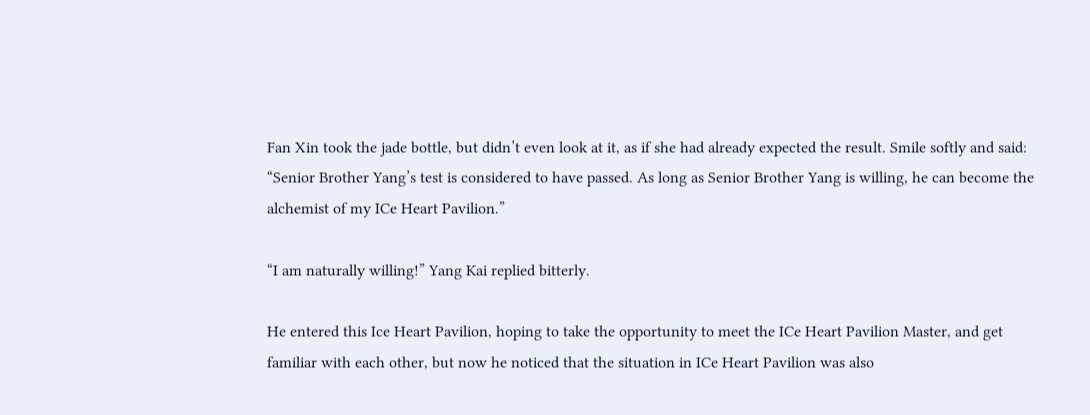Fan Xin took the jade bottle, but didn’t even look at it, as if she had already expected the result. Smile softly and said: “Senior Brother Yang’s test is considered to have passed. As long as Senior Brother Yang is willing, he can become the alchemist of my ICe Heart Pavilion.”

“I am naturally willing!” Yang Kai replied bitterly.

He entered this Ice Heart Pavilion, hoping to take the opportunity to meet the ICe Heart Pavilion Master, and get familiar with each other, but now he noticed that the situation in ICe Heart Pavilion was also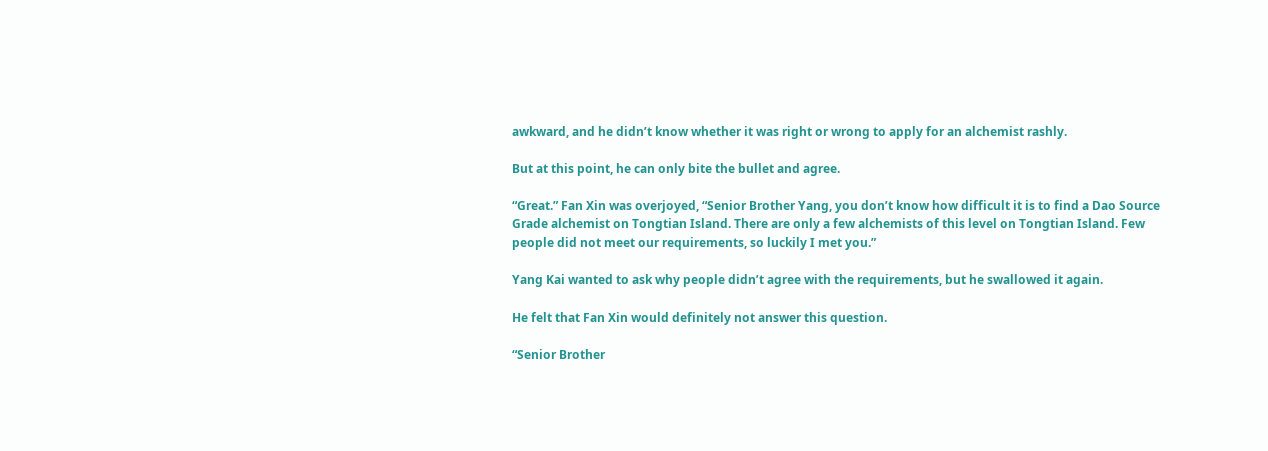awkward, and he didn’t know whether it was right or wrong to apply for an alchemist rashly.

But at this point, he can only bite the bullet and agree.

“Great.” Fan Xin was overjoyed, “Senior Brother Yang, you don’t know how difficult it is to find a Dao Source Grade alchemist on Tongtian Island. There are only a few alchemists of this level on Tongtian Island. Few people did not meet our requirements, so luckily I met you.”

Yang Kai wanted to ask why people didn’t agree with the requirements, but he swallowed it again.

He felt that Fan Xin would definitely not answer this question.

“Senior Brother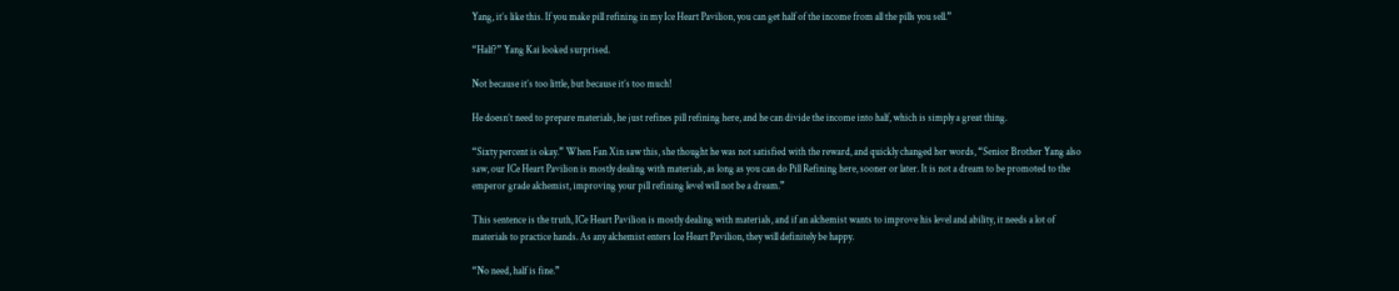Yang, it’s like this. If you make pill refining in my Ice Heart Pavilion, you can get half of the income from all the pills you sell.”

“Half?” Yang Kai looked surprised.

Not because it’s too little, but because it’s too much!

He doesn’t need to prepare materials, he just refines pill refining here, and he can divide the income into half, which is simply a great thing.

“Sixty percent is okay.” When Fan Xin saw this, she thought he was not satisfied with the reward, and quickly changed her words, “Senior Brother Yang also saw, our ICe Heart Pavilion is mostly dealing with materials, as long as you can do Pill Refining here, sooner or later. It is not a dream to be promoted to the emperor grade alchemist, improving your pill refining level will not be a dream.”

This sentence is the truth, ICe Heart Pavilion is mostly dealing with materials, and if an alchemist wants to improve his level and ability, it needs a lot of materials to practice hands. As any alchemist enters Ice Heart Pavilion, they will definitely be happy.

“No need, half is fine.”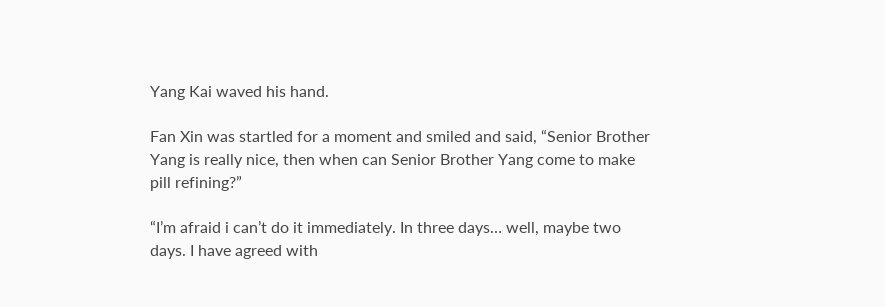Yang Kai waved his hand.

Fan Xin was startled for a moment and smiled and said, “Senior Brother Yang is really nice, then when can Senior Brother Yang come to make pill refining?”

“I’m afraid i can’t do it immediately. In three days… well, maybe two days. I have agreed with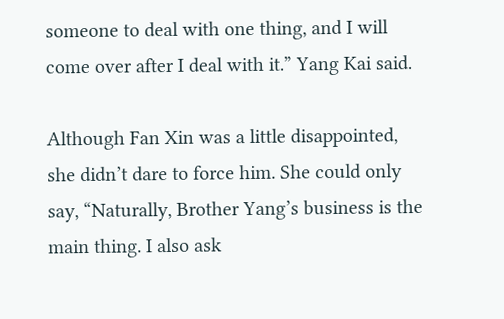someone to deal with one thing, and I will come over after I deal with it.” Yang Kai said.

Although Fan Xin was a little disappointed, she didn’t dare to force him. She could only say, “Naturally, Brother Yang’s business is the main thing. I also ask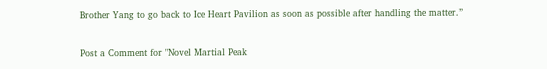Brother Yang to go back to Ice Heart Pavilion as soon as possible after handling the matter.”


Post a Comment for "Novel Martial Peak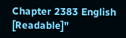Chapter 2383 English [Readable]"